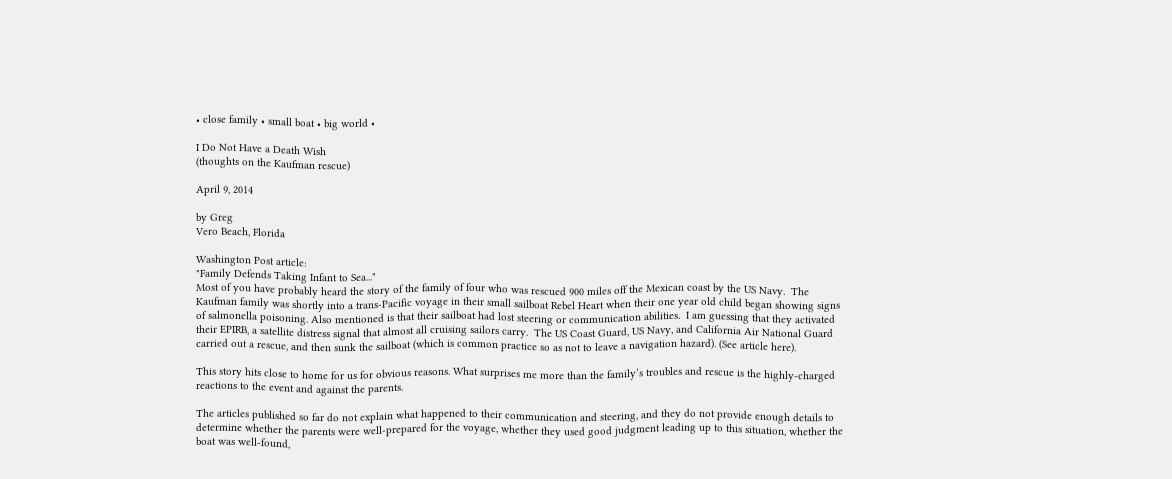• close family • small boat • big world •

I Do Not Have a Death Wish
(thoughts on the Kaufman rescue)

April 9, 2014

by Greg
Vero Beach, Florida

Washington Post article:
"Family Defends Taking Infant to Sea..."
Most of you have probably heard the story of the family of four who was rescued 900 miles off the Mexican coast by the US Navy.  The Kaufman family was shortly into a trans-Pacific voyage in their small sailboat Rebel Heart when their one year old child began showing signs of salmonella poisoning. Also mentioned is that their sailboat had lost steering or communication abilities.  I am guessing that they activated their EPIRB, a satellite distress signal that almost all cruising sailors carry.  The US Coast Guard, US Navy, and California Air National Guard carried out a rescue, and then sunk the sailboat (which is common practice so as not to leave a navigation hazard). (See article here).

This story hits close to home for us for obvious reasons. What surprises me more than the family’s troubles and rescue is the highly-charged reactions to the event and against the parents.

The articles published so far do not explain what happened to their communication and steering, and they do not provide enough details to determine whether the parents were well-prepared for the voyage, whether they used good judgment leading up to this situation, whether the boat was well-found,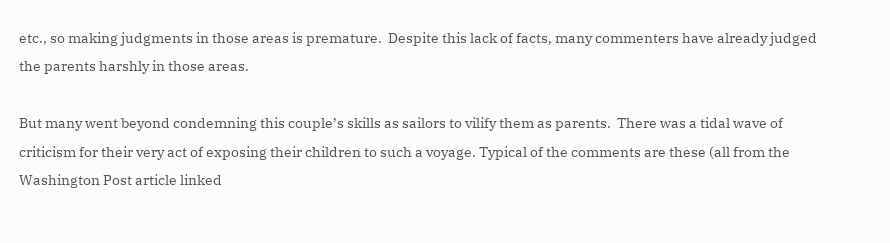etc., so making judgments in those areas is premature.  Despite this lack of facts, many commenters have already judged the parents harshly in those areas.

But many went beyond condemning this couple’s skills as sailors to vilify them as parents.  There was a tidal wave of criticism for their very act of exposing their children to such a voyage. Typical of the comments are these (all from the Washington Post article linked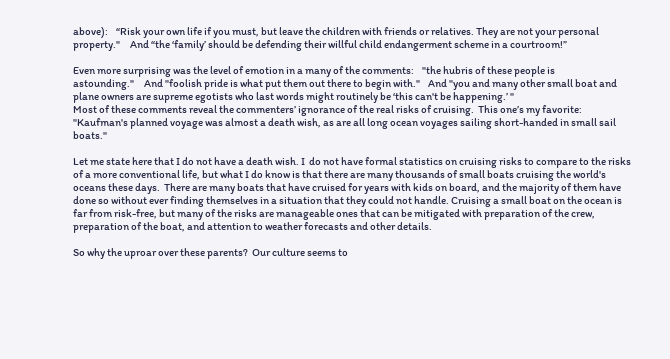above):    “Risk your own life if you must, but leave the children with friends or relatives. They are not your personal property."     And “the ‘family’ should be defending their willful child endangerment scheme in a courtroom!”

Even more surprising was the level of emotion in a many of the comments:    "the hubris of these people is
astounding."     And "foolish pride is what put them out there to begin with."    And "you and many other small boat and plane owners are supreme egotists who last words might routinely be ‘this can't be happening.’ "
Most of these comments reveal the commenters’ ignorance of the real risks of cruising.  This one’s my favorite:    "Kaufman's planned voyage was almost a death wish, as are all long ocean voyages sailing short-handed in small sail boats."

Let me state here that I do not have a death wish. I  do not have formal statistics on cruising risks to compare to the risks of a more conventional life, but what I do know is that there are many thousands of small boats cruising the world's oceans these days.  There are many boats that have cruised for years with kids on board, and the majority of them have done so without ever finding themselves in a situation that they could not handle. Cruising a small boat on the ocean is far from risk-free, but many of the risks are manageable ones that can be mitigated with preparation of the crew, preparation of the boat, and attention to weather forecasts and other details.

So why the uproar over these parents?  Our culture seems to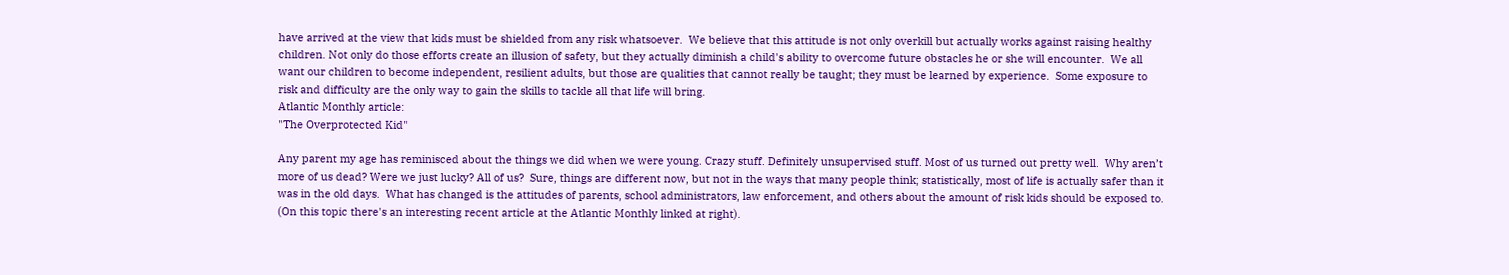have arrived at the view that kids must be shielded from any risk whatsoever.  We believe that this attitude is not only overkill but actually works against raising healthy children. Not only do those efforts create an illusion of safety, but they actually diminish a child's ability to overcome future obstacles he or she will encounter.  We all want our children to become independent, resilient adults, but those are qualities that cannot really be taught; they must be learned by experience.  Some exposure to risk and difficulty are the only way to gain the skills to tackle all that life will bring.
Atlantic Monthly article:
"The Overprotected Kid"

Any parent my age has reminisced about the things we did when we were young. Crazy stuff. Definitely unsupervised stuff. Most of us turned out pretty well.  Why aren’t more of us dead? Were we just lucky? All of us?  Sure, things are different now, but not in the ways that many people think; statistically, most of life is actually safer than it was in the old days.  What has changed is the attitudes of parents, school administrators, law enforcement, and others about the amount of risk kids should be exposed to.  (On this topic there's an interesting recent article at the Atlantic Monthly linked at right).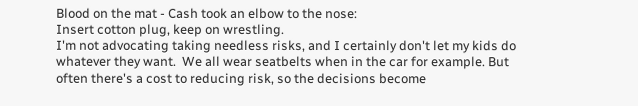Blood on the mat - Cash took an elbow to the nose:
Insert cotton plug, keep on wrestling.
I'm not advocating taking needless risks, and I certainly don't let my kids do whatever they want.  We all wear seatbelts when in the car for example. But often there's a cost to reducing risk, so the decisions become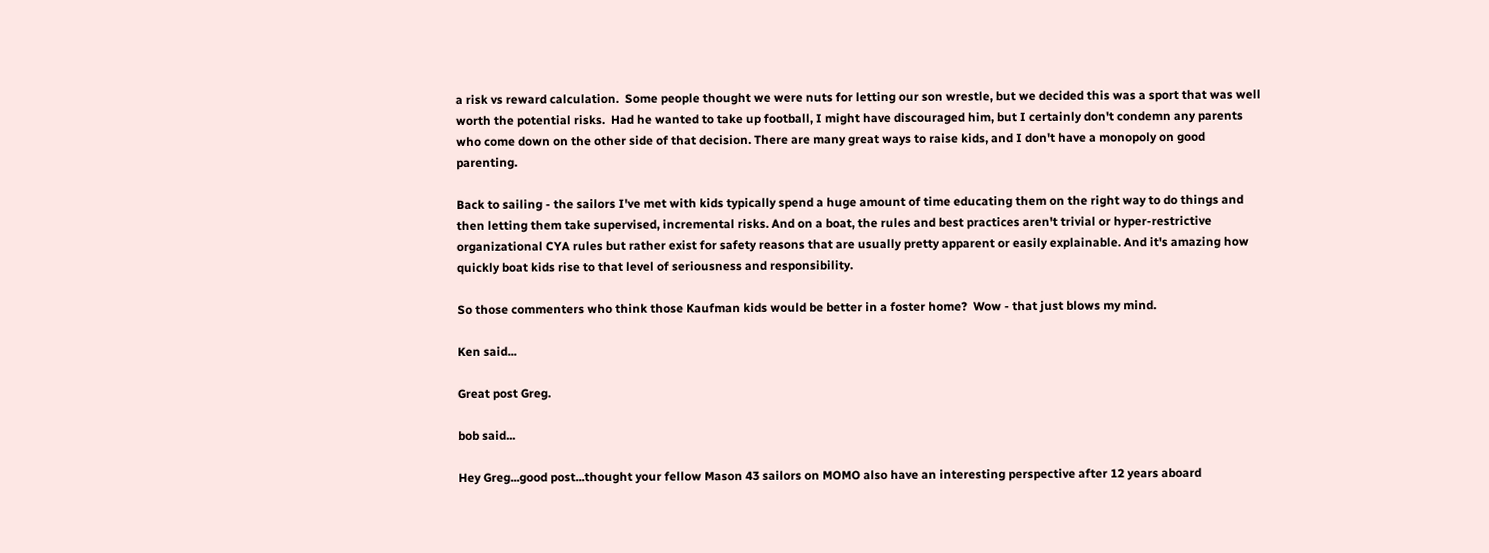a risk vs reward calculation.  Some people thought we were nuts for letting our son wrestle, but we decided this was a sport that was well worth the potential risks.  Had he wanted to take up football, I might have discouraged him, but I certainly don't condemn any parents who come down on the other side of that decision. There are many great ways to raise kids, and I don't have a monopoly on good parenting.

Back to sailing - the sailors I've met with kids typically spend a huge amount of time educating them on the right way to do things and then letting them take supervised, incremental risks. And on a boat, the rules and best practices aren't trivial or hyper-restrictive organizational CYA rules but rather exist for safety reasons that are usually pretty apparent or easily explainable. And it's amazing how quickly boat kids rise to that level of seriousness and responsibility.

So those commenters who think those Kaufman kids would be better in a foster home?  Wow - that just blows my mind.

Ken said...

Great post Greg.

bob said...

Hey Greg...good post...thought your fellow Mason 43 sailors on MOMO also have an interesting perspective after 12 years aboard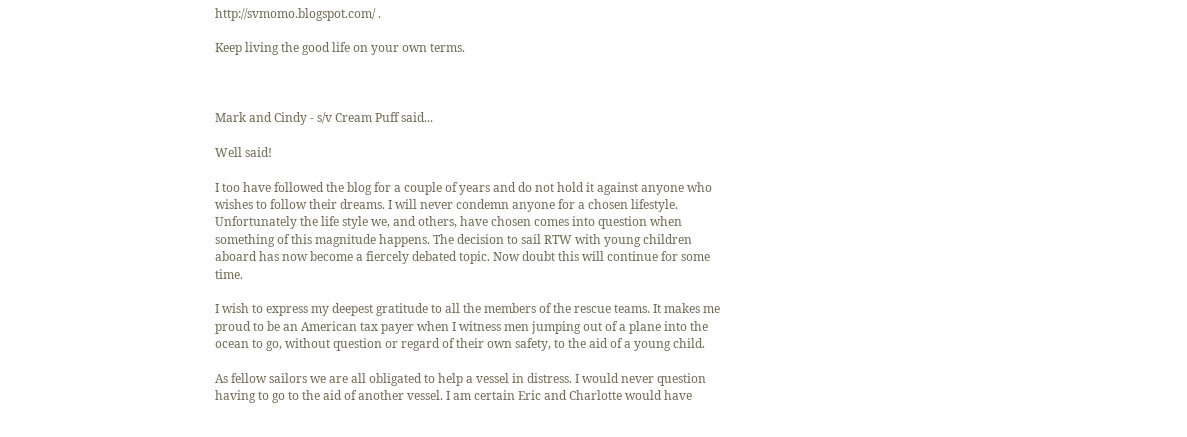http://svmomo.blogspot.com/ .

Keep living the good life on your own terms.



Mark and Cindy - s/v Cream Puff said...

Well said!

I too have followed the blog for a couple of years and do not hold it against anyone who wishes to follow their dreams. I will never condemn anyone for a chosen lifestyle. Unfortunately the life style we, and others, have chosen comes into question when something of this magnitude happens. The decision to sail RTW with young children aboard has now become a fiercely debated topic. Now doubt this will continue for some time.

I wish to express my deepest gratitude to all the members of the rescue teams. It makes me proud to be an American tax payer when I witness men jumping out of a plane into the ocean to go, without question or regard of their own safety, to the aid of a young child.

As fellow sailors we are all obligated to help a vessel in distress. I would never question having to go to the aid of another vessel. I am certain Eric and Charlotte would have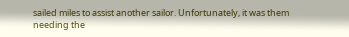sailed miles to assist another sailor. Unfortunately, it was them needing the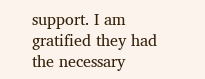support. I am gratified they had the necessary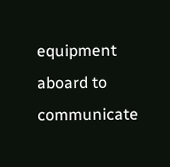equipment aboard to communicate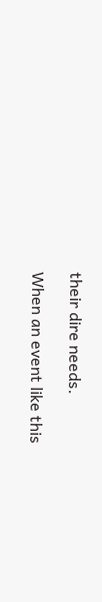their dire needs.

When an event like this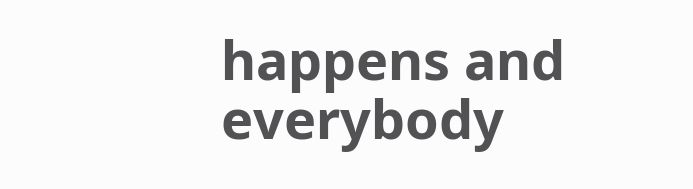happens and everybody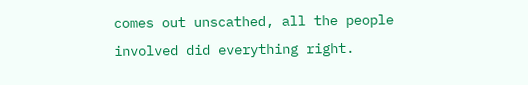comes out unscathed, all the people involved did everything right.